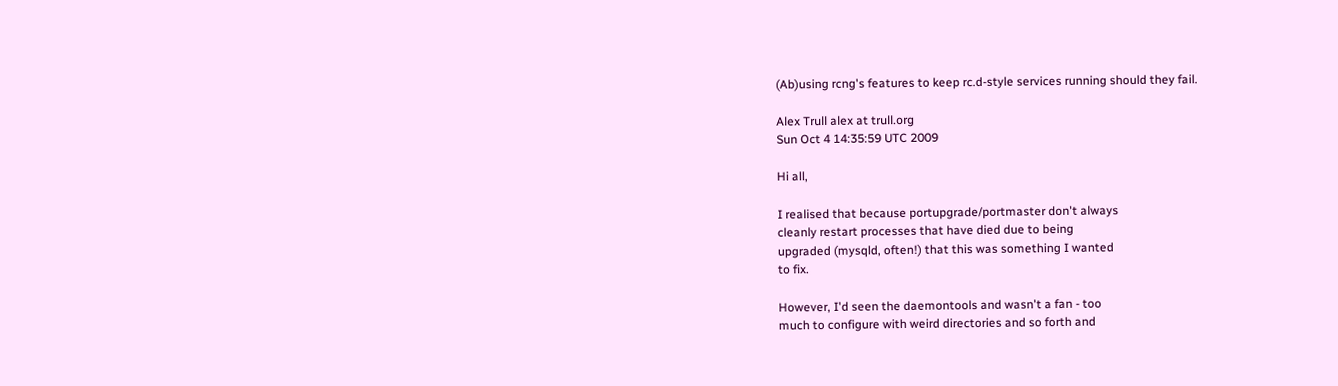(Ab)using rcng's features to keep rc.d-style services running should they fail.

Alex Trull alex at trull.org
Sun Oct 4 14:35:59 UTC 2009

Hi all,

I realised that because portupgrade/portmaster don't always
cleanly restart processes that have died due to being
upgraded (mysqld, often!) that this was something I wanted
to fix.

However, I'd seen the daemontools and wasn't a fan - too
much to configure with weird directories and so forth and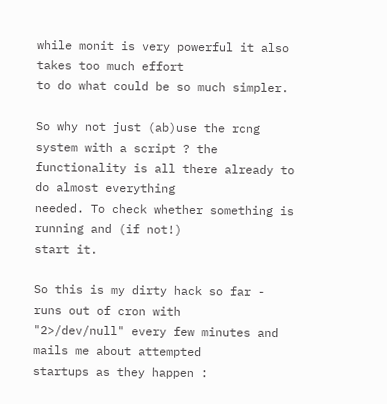while monit is very powerful it also takes too much effort
to do what could be so much simpler.

So why not just (ab)use the rcng system with a script ? the
functionality is all there already to do almost everything
needed. To check whether something is running and (if not!)
start it.

So this is my dirty hack so far - runs out of cron with
"2>/dev/null" every few minutes and mails me about attempted
startups as they happen :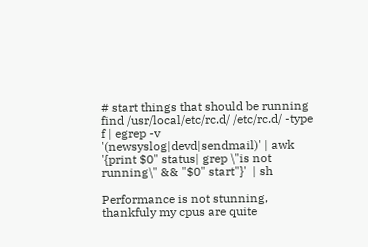# start things that should be running
find /usr/local/etc/rc.d/ /etc/rc.d/ -type f | egrep -v '(newsyslog|devd|sendmail)' | awk '{print $0" status| grep \"is not running\" && "$0" start"}'  | sh

Performance is not stunning, thankfuly my cpus are quite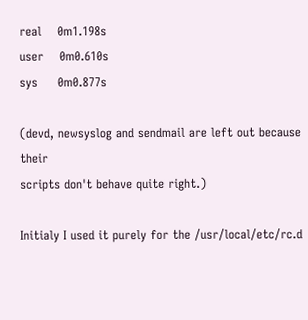real    0m1.198s
user    0m0.610s
sys     0m0.877s

(devd, newsyslog and sendmail are left out because their
scripts don't behave quite right.)

Initialy I used it purely for the /usr/local/etc/rc.d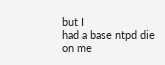but I
had a base ntpd die on me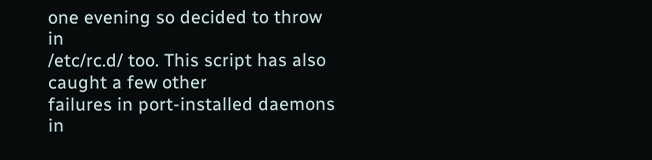one evening so decided to throw in
/etc/rc.d/ too. This script has also caught a few other
failures in port-installed daemons in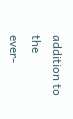addition to the
ever-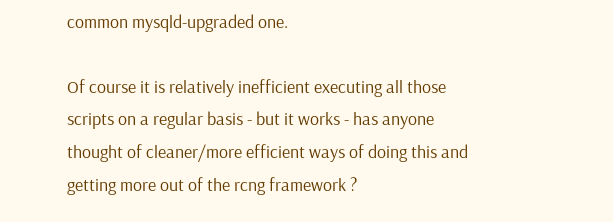common mysqld-upgraded one.

Of course it is relatively inefficient executing all those
scripts on a regular basis - but it works - has anyone
thought of cleaner/more efficient ways of doing this and
getting more out of the rcng framework ?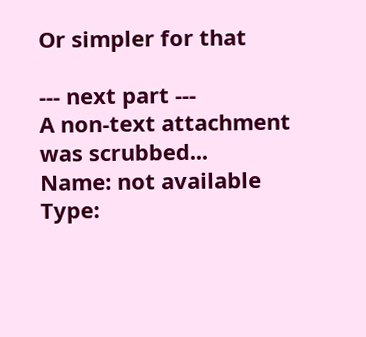Or simpler for that

--- next part ---
A non-text attachment was scrubbed...
Name: not available
Type: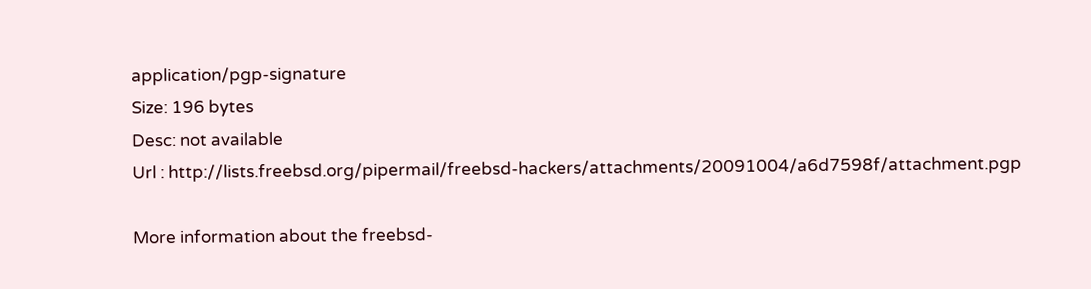application/pgp-signature
Size: 196 bytes
Desc: not available
Url : http://lists.freebsd.org/pipermail/freebsd-hackers/attachments/20091004/a6d7598f/attachment.pgp

More information about the freebsd-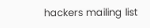hackers mailing list